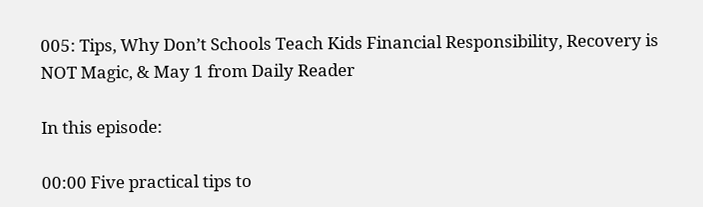005: Tips, Why Don’t Schools Teach Kids Financial Responsibility, Recovery is NOT Magic, & May 1 from Daily Reader

In this episode:

00:00 Five practical tips to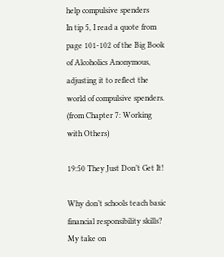help compulsive spenders
In tip 5, I read a quote from page 101-102 of the Big Book of Alcoholics Anonymous, adjusting it to reflect the world of compulsive spenders. (from Chapter 7: Working with Others)

19:50 They Just Don’t Get It!

Why don’t schools teach basic financial responsibility skills? My take on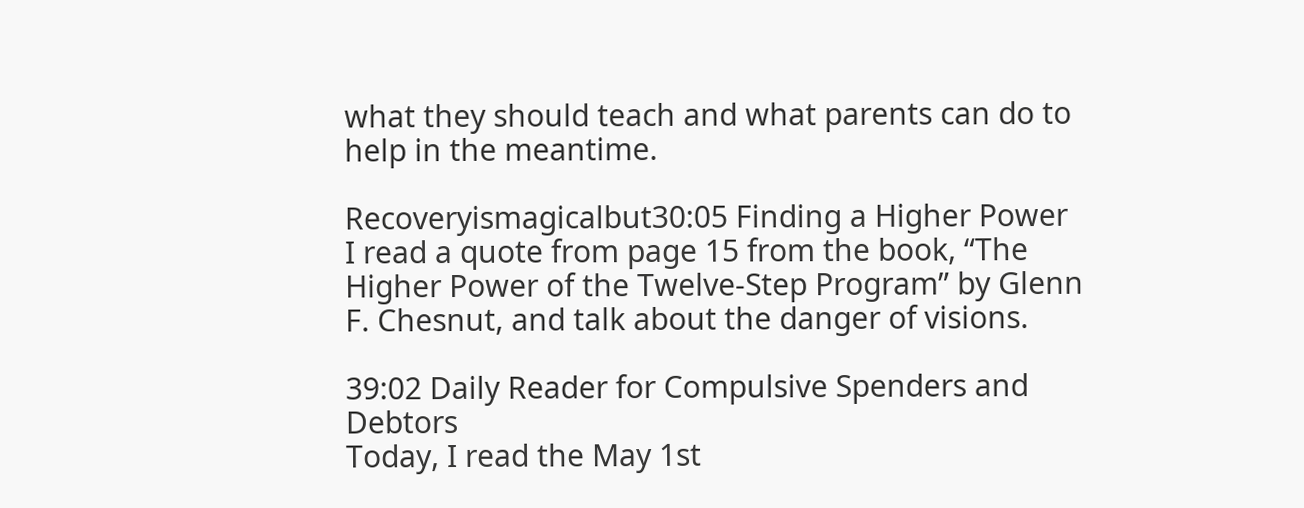what they should teach and what parents can do to help in the meantime.

Recoveryismagicalbut30:05 Finding a Higher Power
I read a quote from page 15 from the book, “The Higher Power of the Twelve-Step Program” by Glenn F. Chesnut, and talk about the danger of visions.

39:02 Daily Reader for Compulsive Spenders and Debtors
Today, I read the May 1st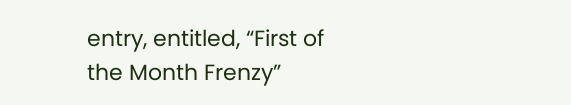entry, entitled, “First of the Month Frenzy”